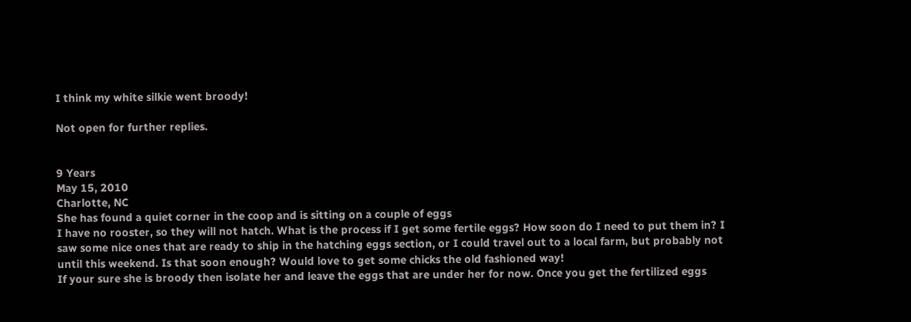I think my white silkie went broody!

Not open for further replies.


9 Years
May 15, 2010
Charlotte, NC
She has found a quiet corner in the coop and is sitting on a couple of eggs
I have no rooster, so they will not hatch. What is the process if I get some fertile eggs? How soon do I need to put them in? I saw some nice ones that are ready to ship in the hatching eggs section, or I could travel out to a local farm, but probably not until this weekend. Is that soon enough? Would love to get some chicks the old fashioned way!
If your sure she is broody then isolate her and leave the eggs that are under her for now. Once you get the fertilized eggs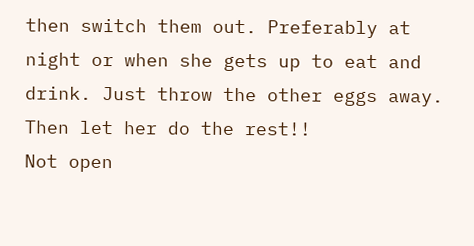then switch them out. Preferably at night or when she gets up to eat and drink. Just throw the other eggs away. Then let her do the rest!!
Not open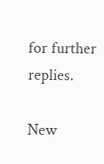for further replies.

New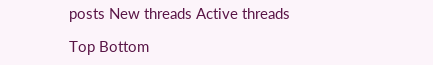posts New threads Active threads

Top Bottom